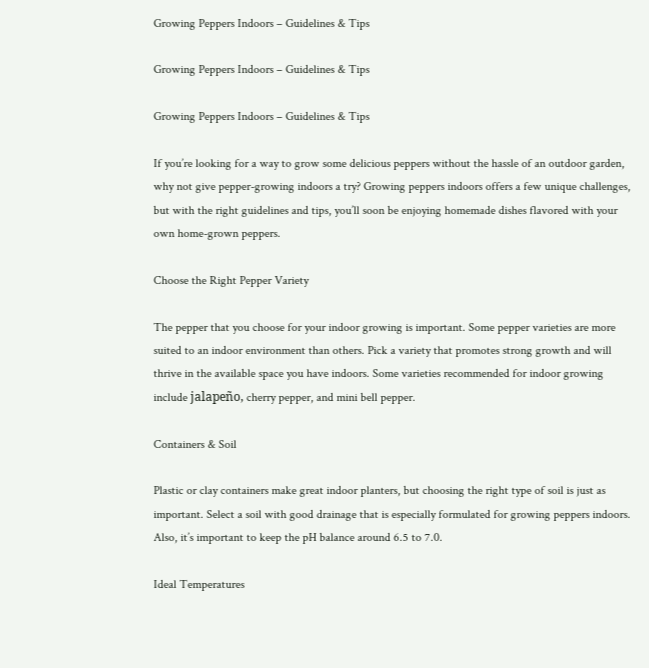Growing Peppers Indoors – Guidelines & Tips

Growing Peppers Indoors – Guidelines & Tips

Growing Peppers Indoors – Guidelines & Tips

If you’re looking for a way to grow some delicious peppers without the hassle of an outdoor garden, why not give pepper-growing indoors a try? Growing peppers indoors offers a few unique challenges, but with the right guidelines and tips, you’ll soon be enjoying homemade dishes flavored with your own home-grown peppers.

Choose the Right Pepper Variety

The pepper that you choose for your indoor growing is important. Some pepper varieties are more suited to an indoor environment than others. Pick a variety that promotes strong growth and will thrive in the available space you have indoors. Some varieties recommended for indoor growing include jalapeño, cherry pepper, and mini bell pepper.

Containers & Soil

Plastic or clay containers make great indoor planters, but choosing the right type of soil is just as important. Select a soil with good drainage that is especially formulated for growing peppers indoors. Also, it’s important to keep the pH balance around 6.5 to 7.0.

Ideal Temperatures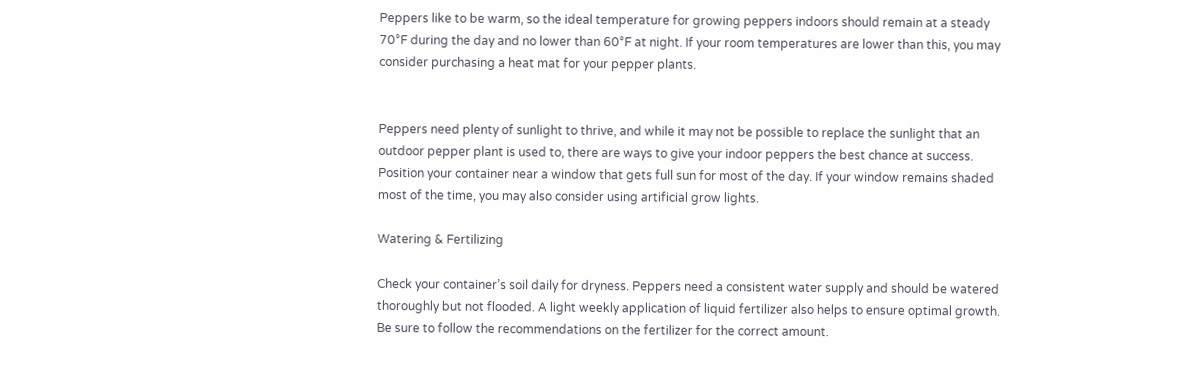Peppers like to be warm, so the ideal temperature for growing peppers indoors should remain at a steady 70°F during the day and no lower than 60°F at night. If your room temperatures are lower than this, you may consider purchasing a heat mat for your pepper plants.


Peppers need plenty of sunlight to thrive, and while it may not be possible to replace the sunlight that an outdoor pepper plant is used to, there are ways to give your indoor peppers the best chance at success. Position your container near a window that gets full sun for most of the day. If your window remains shaded most of the time, you may also consider using artificial grow lights.

Watering & Fertilizing

Check your container’s soil daily for dryness. Peppers need a consistent water supply and should be watered thoroughly but not flooded. A light weekly application of liquid fertilizer also helps to ensure optimal growth. Be sure to follow the recommendations on the fertilizer for the correct amount.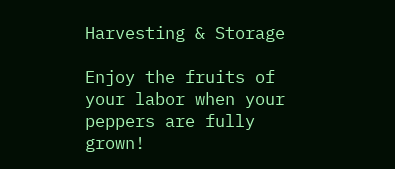Harvesting & Storage

Enjoy the fruits of your labor when your peppers are fully grown!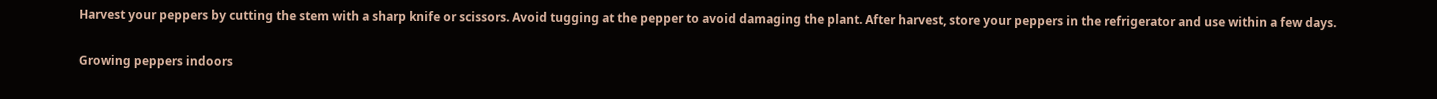Harvest your peppers by cutting the stem with a sharp knife or scissors. Avoid tugging at the pepper to avoid damaging the plant. After harvest, store your peppers in the refrigerator and use within a few days.

Growing peppers indoors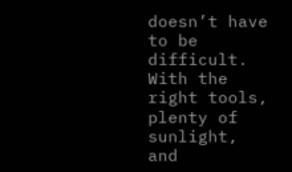doesn’t have to be difficult. With the right tools, plenty of sunlight, and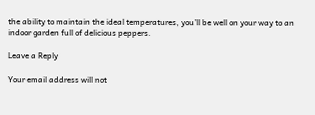the ability to maintain the ideal temperatures, you’ll be well on your way to an indoor garden full of delicious peppers.

Leave a Reply

Your email address will not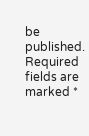be published. Required fields are marked *